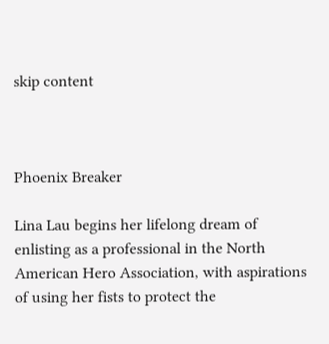skip content



Phoenix Breaker

Lina Lau begins her lifelong dream of enlisting as a professional in the North American Hero Association, with aspirations of using her fists to protect the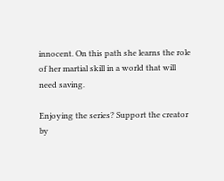innocent. On this path she learns the role of her martial skill in a world that will need saving.

Enjoying the series? Support the creator by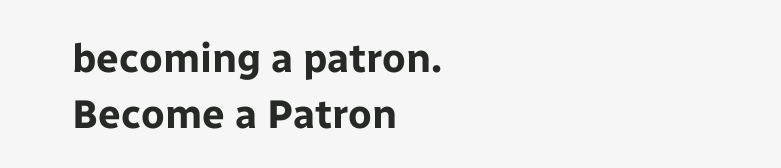becoming a patron.
Become a Patron